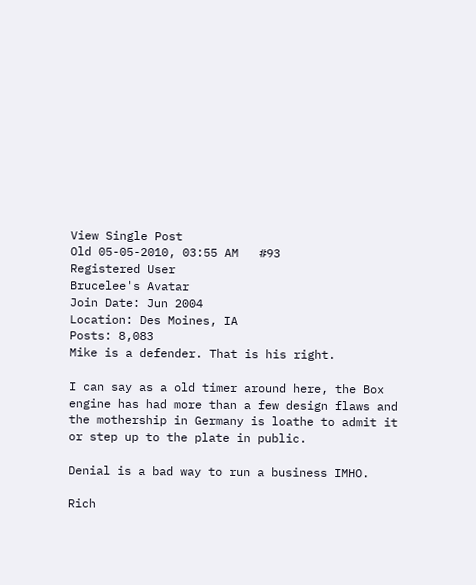View Single Post
Old 05-05-2010, 03:55 AM   #93
Registered User
Brucelee's Avatar
Join Date: Jun 2004
Location: Des Moines, IA
Posts: 8,083
Mike is a defender. That is his right.

I can say as a old timer around here, the Box engine has had more than a few design flaws and the mothership in Germany is loathe to admit it or step up to the plate in public.

Denial is a bad way to run a business IMHO.

Rich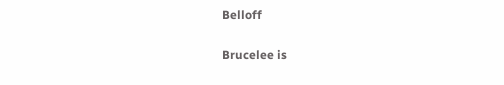Belloff

Brucelee is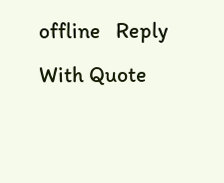offline   Reply With Quote